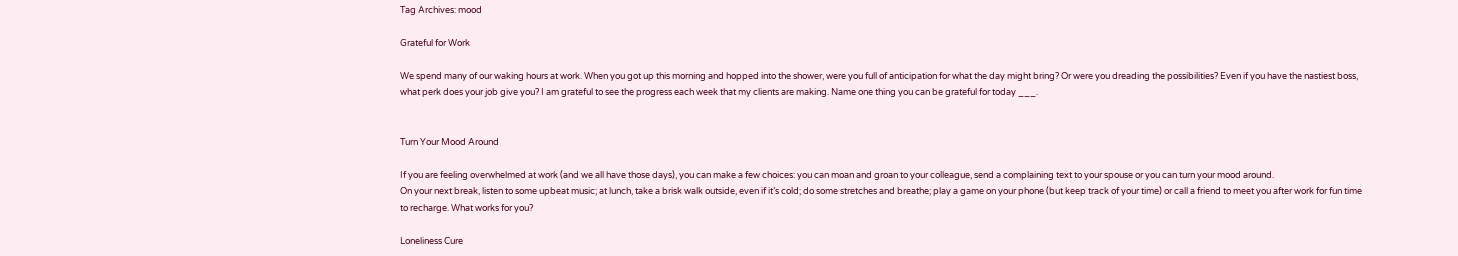Tag Archives: mood

Grateful for Work

We spend many of our waking hours at work. When you got up this morning and hopped into the shower, were you full of anticipation for what the day might bring? Or were you dreading the possibilities? Even if you have the nastiest boss, what perk does your job give you? I am grateful to see the progress each week that my clients are making. Name one thing you can be grateful for today ___.


Turn Your Mood Around

If you are feeling overwhelmed at work (and we all have those days), you can make a few choices: you can moan and groan to your colleague, send a complaining text to your spouse or you can turn your mood around.
On your next break, listen to some upbeat music; at lunch, take a brisk walk outside, even if it’s cold; do some stretches and breathe; play a game on your phone (but keep track of your time) or call a friend to meet you after work for fun time to recharge. What works for you?

Loneliness Cure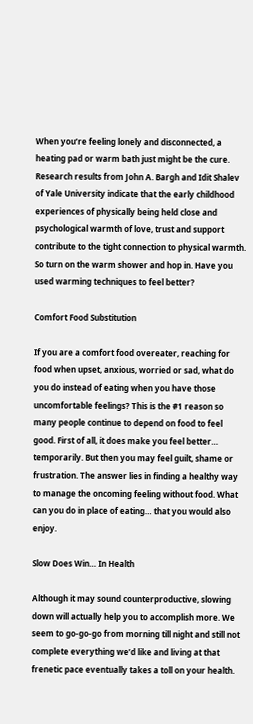When you’re feeling lonely and disconnected, a heating pad or warm bath just might be the cure. Research results from John A. Bargh and Idit Shalev of Yale University indicate that the early childhood experiences of physically being held close and psychological warmth of love, trust and support contribute to the tight connection to physical warmth. So turn on the warm shower and hop in. Have you used warming techniques to feel better?

Comfort Food Substitution

If you are a comfort food overeater, reaching for food when upset, anxious, worried or sad, what do you do instead of eating when you have those uncomfortable feelings? This is the #1 reason so many people continue to depend on food to feel good. First of all, it does make you feel better… temporarily. But then you may feel guilt, shame or frustration. The answer lies in finding a healthy way to manage the oncoming feeling without food. What can you do in place of eating… that you would also enjoy.

Slow Does Win… In Health

Although it may sound counterproductive, slowing down will actually help you to accomplish more. We seem to go-go-go from morning till night and still not complete everything we’d like and living at that frenetic pace eventually takes a toll on your health.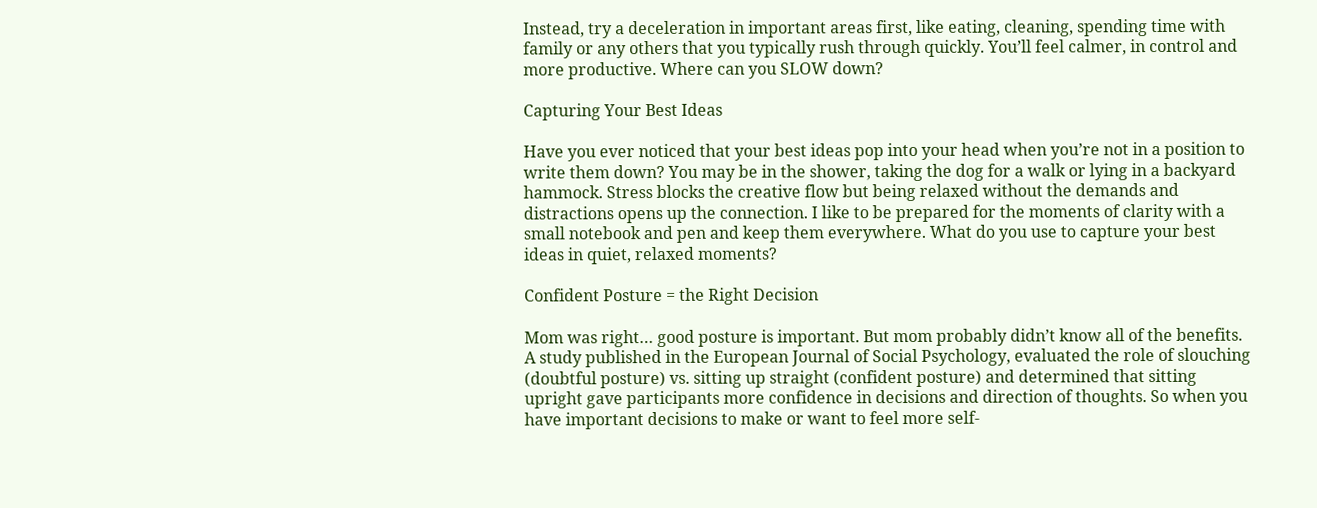Instead, try a deceleration in important areas first, like eating, cleaning, spending time with family or any others that you typically rush through quickly. You’ll feel calmer, in control and more productive. Where can you SLOW down?

Capturing Your Best Ideas

Have you ever noticed that your best ideas pop into your head when you’re not in a position to write them down? You may be in the shower, taking the dog for a walk or lying in a backyard hammock. Stress blocks the creative flow but being relaxed without the demands and distractions opens up the connection. I like to be prepared for the moments of clarity with a small notebook and pen and keep them everywhere. What do you use to capture your best ideas in quiet, relaxed moments?

Confident Posture = the Right Decision

Mom was right… good posture is important. But mom probably didn’t know all of the benefits. A study published in the European Journal of Social Psychology, evaluated the role of slouching (doubtful posture) vs. sitting up straight (confident posture) and determined that sitting upright gave participants more confidence in decisions and direction of thoughts. So when you have important decisions to make or want to feel more self-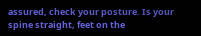assured, check your posture. Is your spine straight, feet on the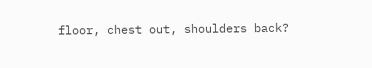floor, chest out, shoulders back?